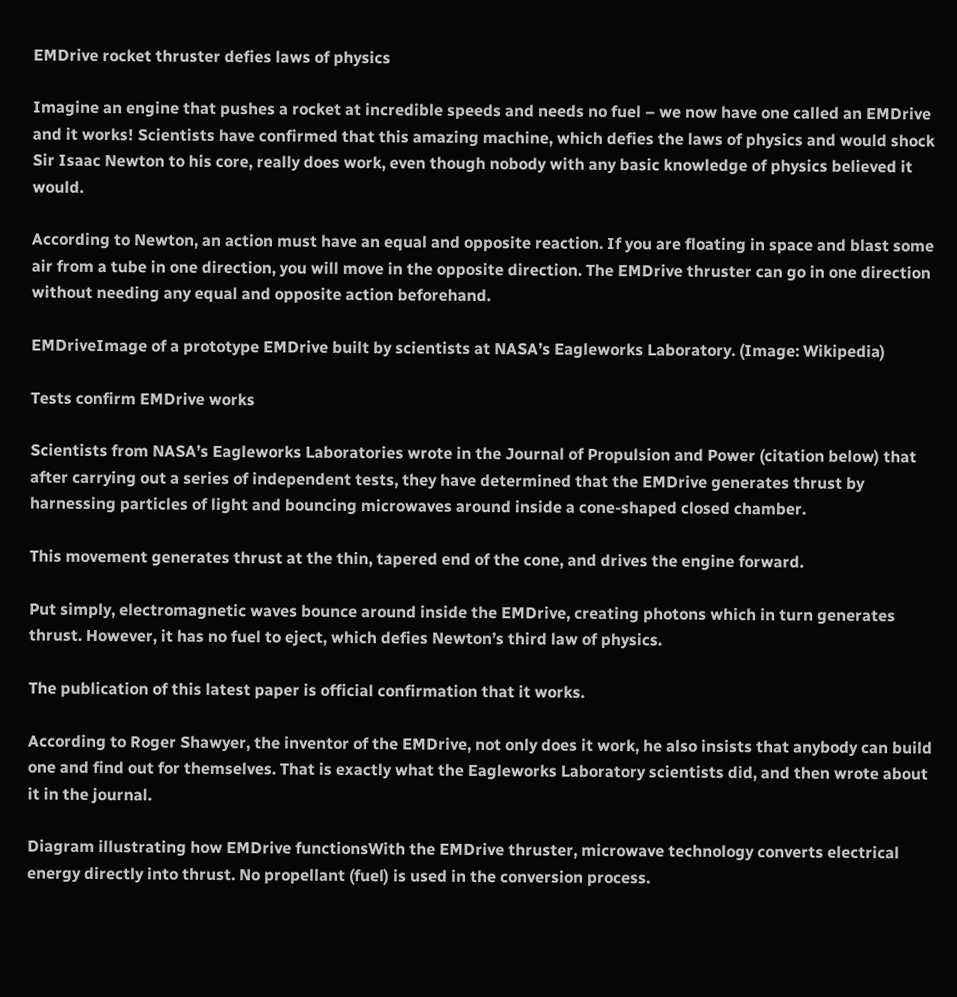EMDrive rocket thruster defies laws of physics

Imagine an engine that pushes a rocket at incredible speeds and needs no fuel – we now have one called an EMDrive and it works! Scientists have confirmed that this amazing machine, which defies the laws of physics and would shock Sir Isaac Newton to his core, really does work, even though nobody with any basic knowledge of physics believed it would.

According to Newton, an action must have an equal and opposite reaction. If you are floating in space and blast some air from a tube in one direction, you will move in the opposite direction. The EMDrive thruster can go in one direction without needing any equal and opposite action beforehand.

EMDriveImage of a prototype EMDrive built by scientists at NASA’s Eagleworks Laboratory. (Image: Wikipedia)

Tests confirm EMDrive works

Scientists from NASA’s Eagleworks Laboratories wrote in the Journal of Propulsion and Power (citation below) that after carrying out a series of independent tests, they have determined that the EMDrive generates thrust by harnessing particles of light and bouncing microwaves around inside a cone-shaped closed chamber.

This movement generates thrust at the thin, tapered end of the cone, and drives the engine forward.

Put simply, electromagnetic waves bounce around inside the EMDrive, creating photons which in turn generates thrust. However, it has no fuel to eject, which defies Newton’s third law of physics.

The publication of this latest paper is official confirmation that it works.

According to Roger Shawyer, the inventor of the EMDrive, not only does it work, he also insists that anybody can build one and find out for themselves. That is exactly what the Eagleworks Laboratory scientists did, and then wrote about it in the journal.

Diagram illustrating how EMDrive functionsWith the EMDrive thruster, microwave technology converts electrical energy directly into thrust. No propellant (fuel) is used in the conversion process.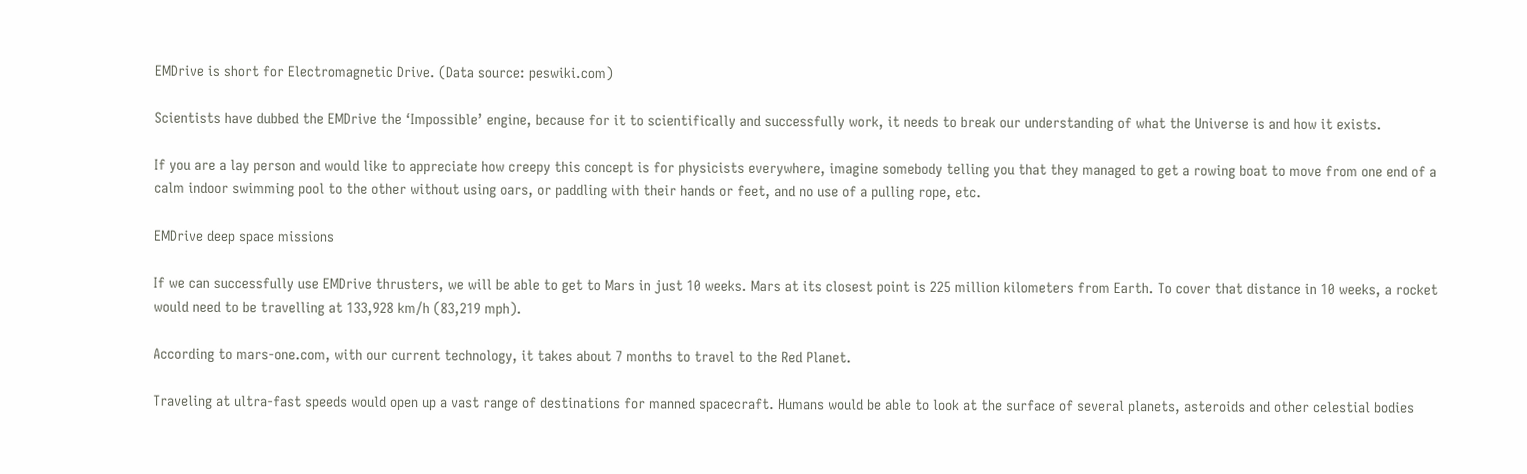EMDrive is short for Electromagnetic Drive. (Data source: peswiki.com)

Scientists have dubbed the EMDrive the ‘Impossible’ engine, because for it to scientifically and successfully work, it needs to break our understanding of what the Universe is and how it exists.

If you are a lay person and would like to appreciate how creepy this concept is for physicists everywhere, imagine somebody telling you that they managed to get a rowing boat to move from one end of a calm indoor swimming pool to the other without using oars, or paddling with their hands or feet, and no use of a pulling rope, etc.

EMDrive deep space missions

If we can successfully use EMDrive thrusters, we will be able to get to Mars in just 10 weeks. Mars at its closest point is 225 million kilometers from Earth. To cover that distance in 10 weeks, a rocket would need to be travelling at 133,928 km/h (83,219 mph).

According to mars-one.com, with our current technology, it takes about 7 months to travel to the Red Planet.

Traveling at ultra-fast speeds would open up a vast range of destinations for manned spacecraft. Humans would be able to look at the surface of several planets, asteroids and other celestial bodies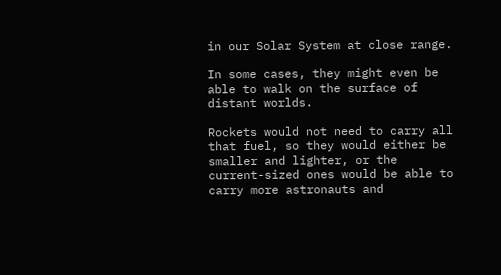in our Solar System at close range.

In some cases, they might even be able to walk on the surface of distant worlds.

Rockets would not need to carry all that fuel, so they would either be smaller and lighter, or the current-sized ones would be able to carry more astronauts and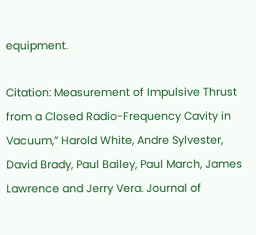equipment.

Citation: Measurement of Impulsive Thrust from a Closed Radio-Frequency Cavity in Vacuum,” Harold White, Andre Sylvester, David Brady, Paul Bailey, Paul March, James Lawrence and Jerry Vera. Journal of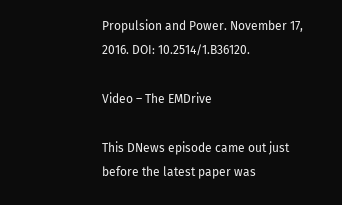Propulsion and Power. November 17, 2016. DOI: 10.2514/1.B36120.

Video – The EMDrive

This DNews episode came out just before the latest paper was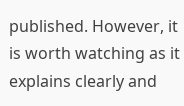published. However, it is worth watching as it explains clearly and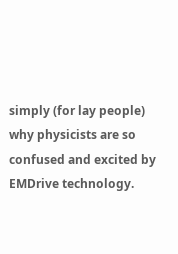simply (for lay people) why physicists are so confused and excited by EMDrive technology.